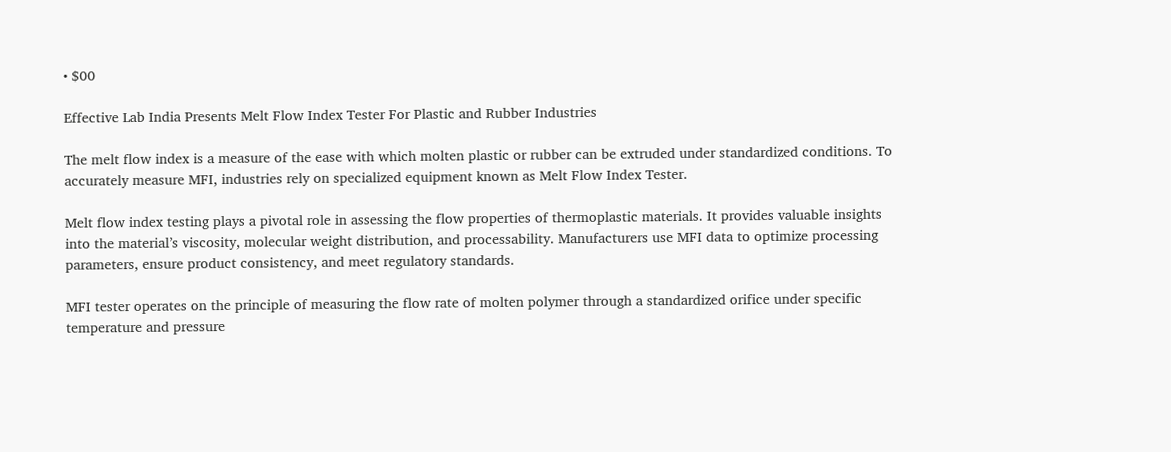• $00

Effective Lab India Presents Melt Flow Index Tester For Plastic and Rubber Industries

The melt flow index is a measure of the ease with which molten plastic or rubber can be extruded under standardized conditions. To accurately measure MFI, industries rely on specialized equipment known as Melt Flow Index Tester.

Melt flow index testing plays a pivotal role in assessing the flow properties of thermoplastic materials. It provides valuable insights into the material’s viscosity, molecular weight distribution, and processability. Manufacturers use MFI data to optimize processing parameters, ensure product consistency, and meet regulatory standards.

MFI tester operates on the principle of measuring the flow rate of molten polymer through a standardized orifice under specific temperature and pressure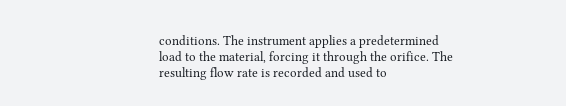conditions. The instrument applies a predetermined load to the material, forcing it through the orifice. The resulting flow rate is recorded and used to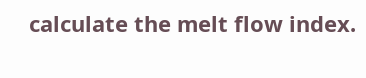calculate the melt flow index.